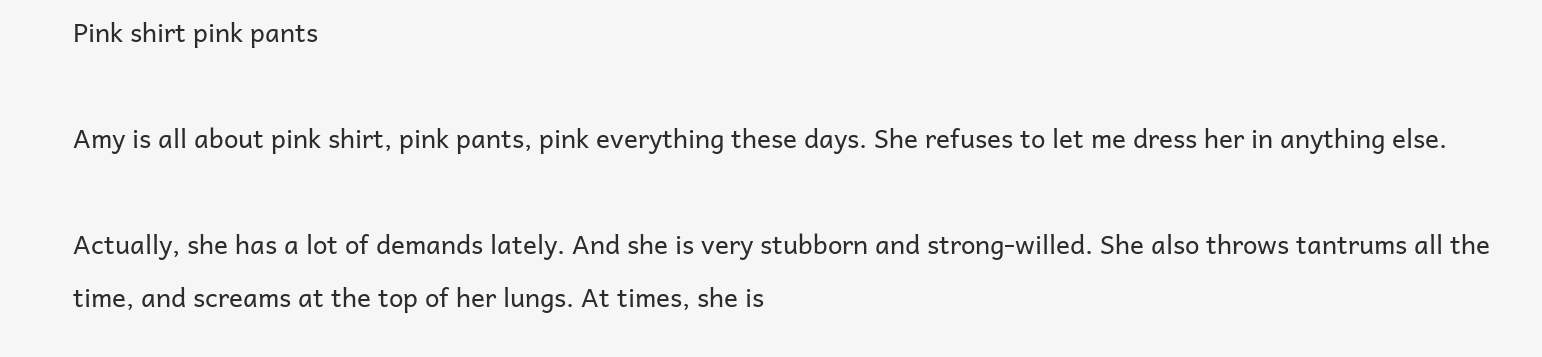Pink shirt pink pants

Amy is all about pink shirt, pink pants, pink everything these days. She refuses to let me dress her in anything else.

Actually, she has a lot of demands lately. And she is very stubborn and strong-willed. She also throws tantrums all the time, and screams at the top of her lungs. At times, she is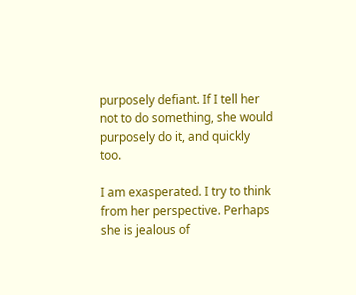purposely defiant. If I tell her not to do something, she would purposely do it, and quickly too.

I am exasperated. I try to think from her perspective. Perhaps she is jealous of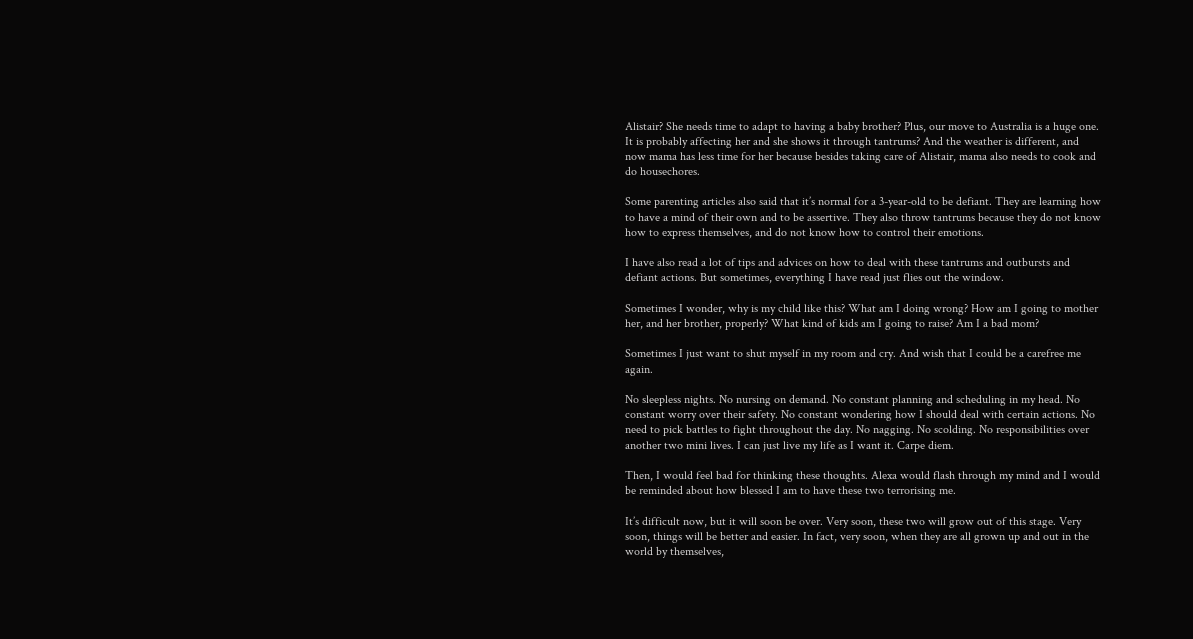Alistair? She needs time to adapt to having a baby brother? Plus, our move to Australia is a huge one. It is probably affecting her and she shows it through tantrums? And the weather is different, and now mama has less time for her because besides taking care of Alistair, mama also needs to cook and do housechores.

Some parenting articles also said that it’s normal for a 3-year-old to be defiant. They are learning how to have a mind of their own and to be assertive. They also throw tantrums because they do not know how to express themselves, and do not know how to control their emotions.

I have also read a lot of tips and advices on how to deal with these tantrums and outbursts and defiant actions. But sometimes, everything I have read just flies out the window.

Sometimes I wonder, why is my child like this? What am I doing wrong? How am I going to mother her, and her brother, properly? What kind of kids am I going to raise? Am I a bad mom?

Sometimes I just want to shut myself in my room and cry. And wish that I could be a carefree me again.

No sleepless nights. No nursing on demand. No constant planning and scheduling in my head. No constant worry over their safety. No constant wondering how I should deal with certain actions. No need to pick battles to fight throughout the day. No nagging. No scolding. No responsibilities over another two mini lives. I can just live my life as I want it. Carpe diem.

Then, I would feel bad for thinking these thoughts. Alexa would flash through my mind and I would be reminded about how blessed I am to have these two terrorising me.

It’s difficult now, but it will soon be over. Very soon, these two will grow out of this stage. Very soon, things will be better and easier. In fact, very soon, when they are all grown up and out in the world by themselves,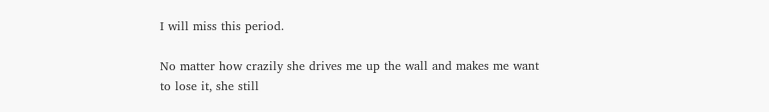I will miss this period.

No matter how crazily she drives me up the wall and makes me want to lose it, she still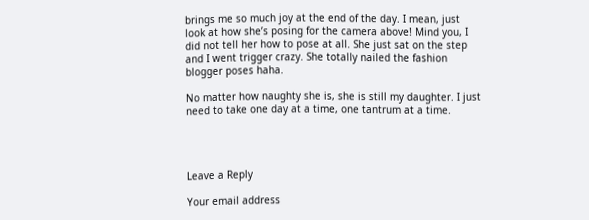brings me so much joy at the end of the day. I mean, just look at how she’s posing for the camera above! Mind you, I did not tell her how to pose at all. She just sat on the step and I went trigger crazy. She totally nailed the fashion blogger poses haha.

No matter how naughty she is, she is still my daughter. I just need to take one day at a time, one tantrum at a time.




Leave a Reply

Your email address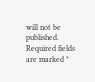will not be published. Required fields are marked *